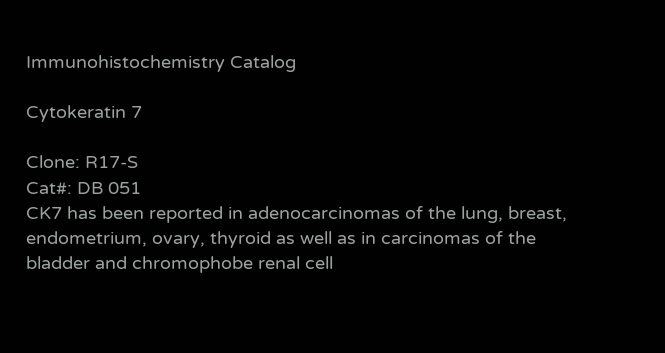Immunohistochemistry Catalog

Cytokeratin 7

Clone: R17-S
Cat#: DB 051
CK7 has been reported in adenocarcinomas of the lung, breast, endometrium, ovary, thyroid as well as in carcinomas of the bladder and chromophobe renal cell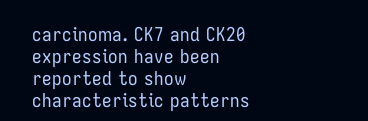carcinoma. CK7 and CK20 expression have been reported to show characteristic patterns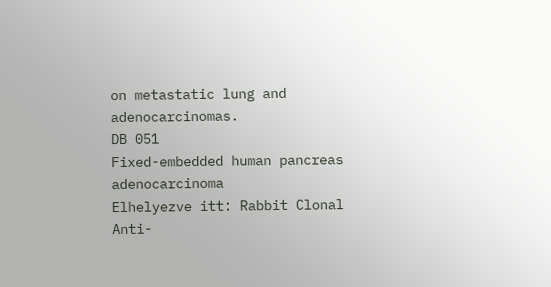on metastatic lung and adenocarcinomas.
DB 051
Fixed-embedded human pancreas adenocarcinoma
Elhelyezve itt: Rabbit Clonal Anti-